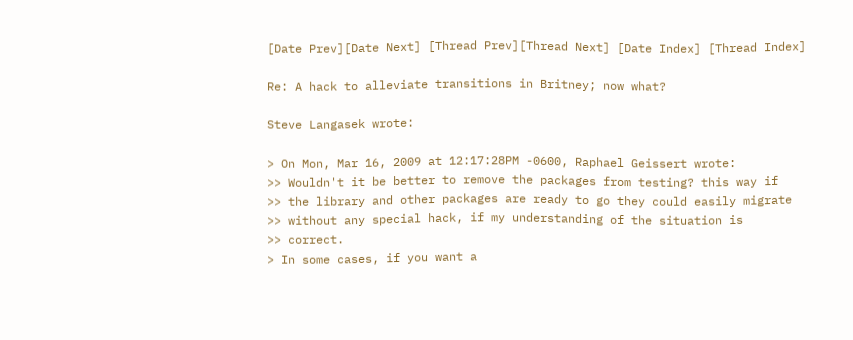[Date Prev][Date Next] [Thread Prev][Thread Next] [Date Index] [Thread Index]

Re: A hack to alleviate transitions in Britney; now what?

Steve Langasek wrote:

> On Mon, Mar 16, 2009 at 12:17:28PM -0600, Raphael Geissert wrote:
>> Wouldn't it be better to remove the packages from testing? this way if
>> the library and other packages are ready to go they could easily migrate
>> without any special hack, if my understanding of the situation is
>> correct.
> In some cases, if you want a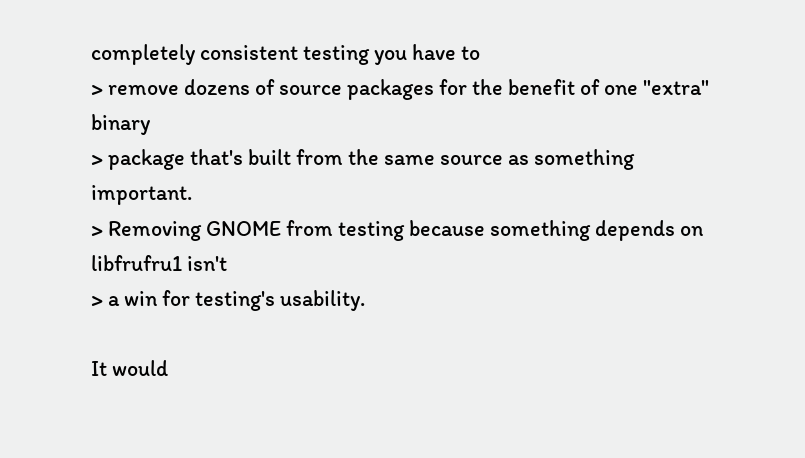completely consistent testing you have to
> remove dozens of source packages for the benefit of one "extra" binary
> package that's built from the same source as something important.
> Removing GNOME from testing because something depends on libfrufru1 isn't
> a win for testing's usability.

It would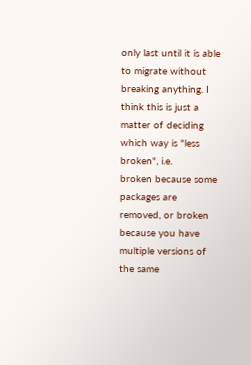only last until it is able to migrate without breaking anything. I
think this is just a matter of deciding which way is "less broken", i.e.
broken because some packages are removed, or broken because you have
multiple versions of the same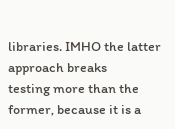libraries. IMHO the latter approach breaks
testing more than the former, because it is a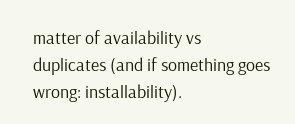matter of availability vs
duplicates (and if something goes wrong: installability).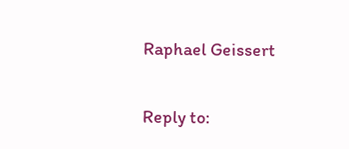Raphael Geissert

Reply to: